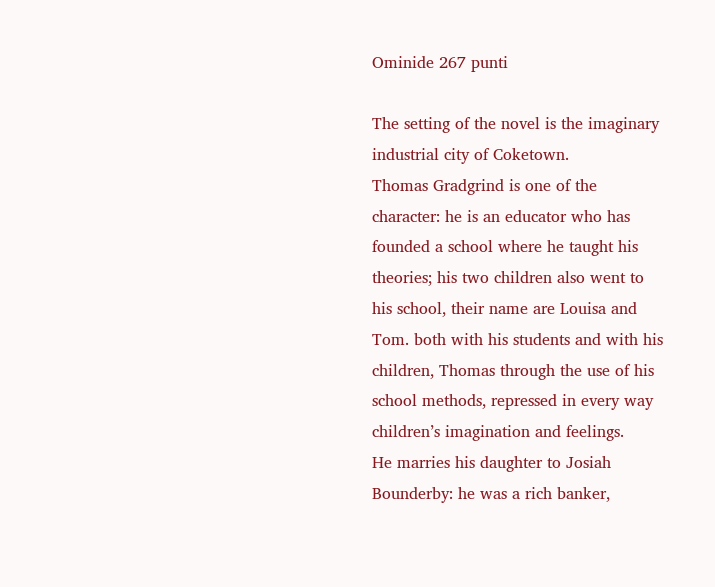Ominide 267 punti

The setting of the novel is the imaginary industrial city of Coketown.
Thomas Gradgrind is one of the character: he is an educator who has founded a school where he taught his theories; his two children also went to his school, their name are Louisa and Tom. both with his students and with his children, Thomas through the use of his school methods, repressed in every way children’s imagination and feelings.
He marries his daughter to Josiah Bounderby: he was a rich banker,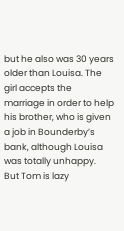but he also was 30 years older than Louisa. The girl accepts the marriage in order to help his brother, who is given a job in Bounderby’s bank, although Louisa was totally unhappy.
But Tom is lazy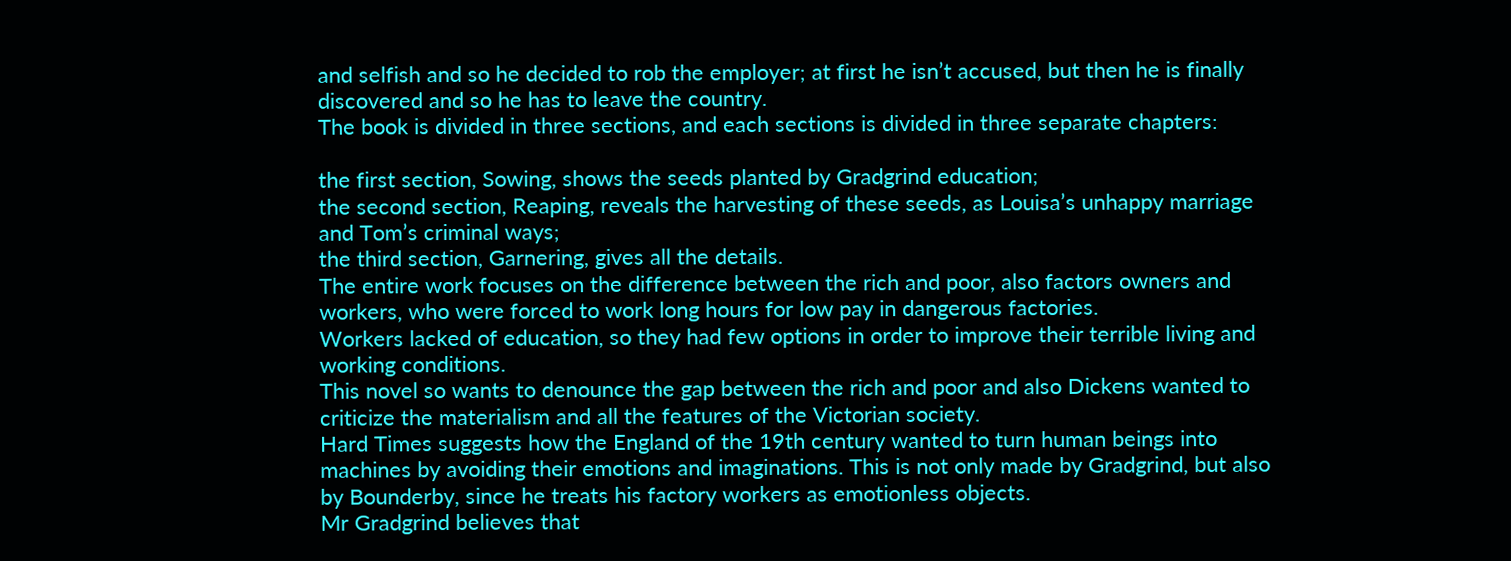and selfish and so he decided to rob the employer; at first he isn’t accused, but then he is finally discovered and so he has to leave the country.
The book is divided in three sections, and each sections is divided in three separate chapters:

the first section, Sowing, shows the seeds planted by Gradgrind education;
the second section, Reaping, reveals the harvesting of these seeds, as Louisa’s unhappy marriage and Tom’s criminal ways;
the third section, Garnering, gives all the details.
The entire work focuses on the difference between the rich and poor, also factors owners and workers, who were forced to work long hours for low pay in dangerous factories.
Workers lacked of education, so they had few options in order to improve their terrible living and working conditions.
This novel so wants to denounce the gap between the rich and poor and also Dickens wanted to criticize the materialism and all the features of the Victorian society.
Hard Times suggests how the England of the 19th century wanted to turn human beings into machines by avoiding their emotions and imaginations. This is not only made by Gradgrind, but also by Bounderby, since he treats his factory workers as emotionless objects.
Mr Gradgrind believes that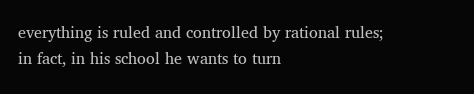everything is ruled and controlled by rational rules; in fact, in his school he wants to turn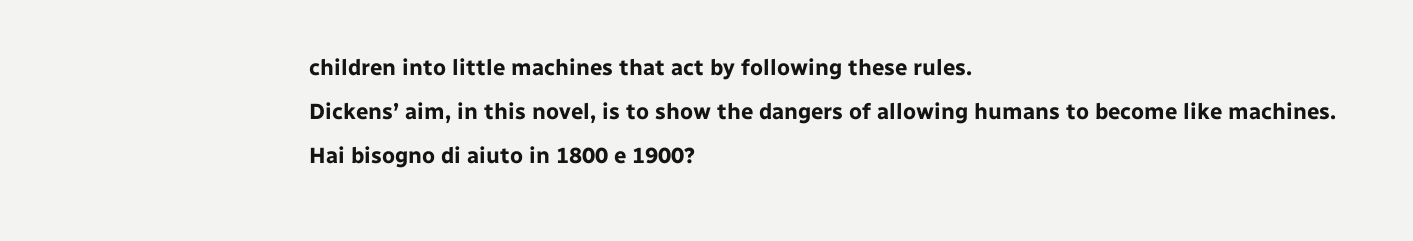children into little machines that act by following these rules.
Dickens’ aim, in this novel, is to show the dangers of allowing humans to become like machines.
Hai bisogno di aiuto in 1800 e 1900?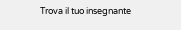Trova il tuo insegnante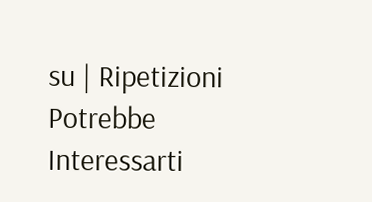su | Ripetizioni
Potrebbe Interessarti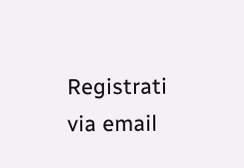Registrati via email